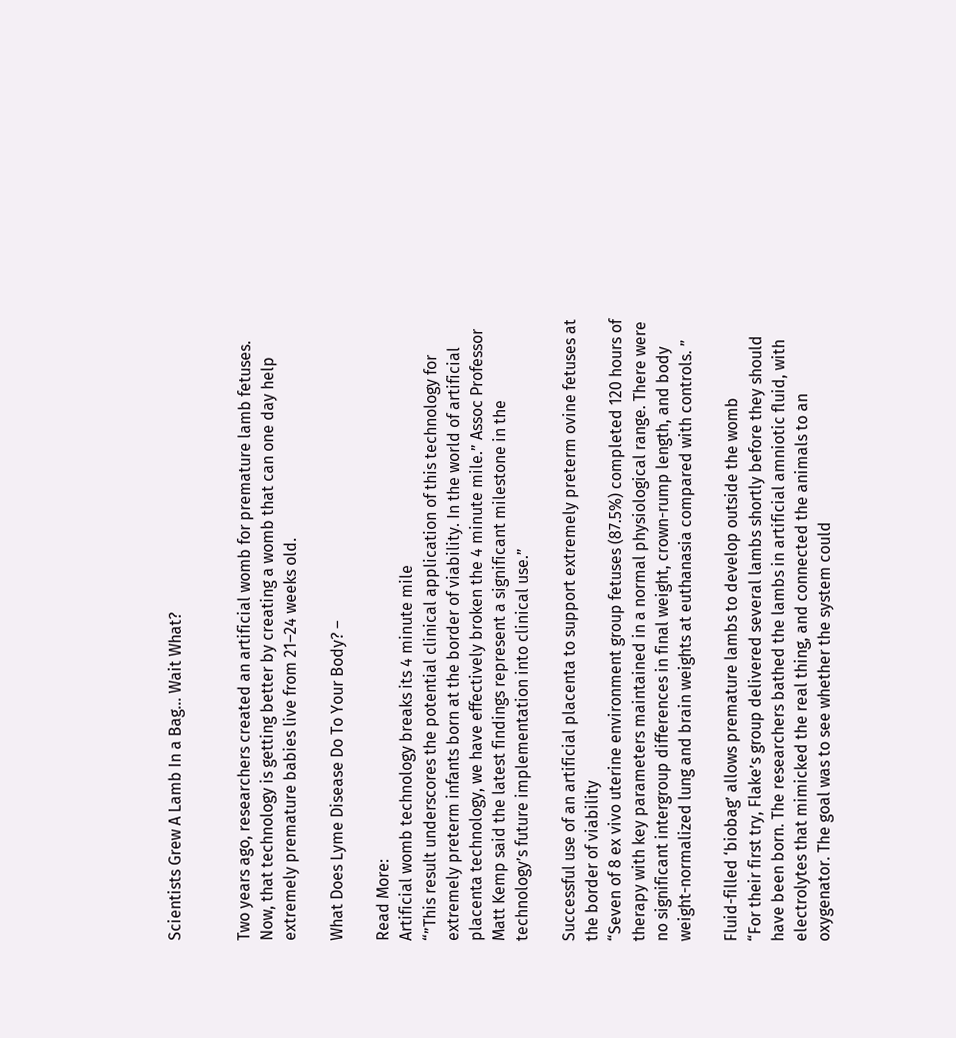Scientists Grew A Lamb In a Bag… Wait What?


Two years ago, researchers created an artificial womb for premature lamb fetuses. Now, that technology is getting better by creating a womb that can one day help extremely premature babies live from 21–24 weeks old.

What Does Lyme Disease Do To Your Body? –

Read More:
Artificial womb technology breaks its 4 minute mile
“”This result underscores the potential clinical application of this technology for extremely preterm infants born at the border of viability. In the world of artificial placenta technology, we have effectively broken the 4 minute mile.” Assoc Professor Matt Kemp said the latest findings represent a significant milestone in the technology’s future implementation into clinical use.”

Successful use of an artificial placenta to support extremely preterm ovine fetuses at the border of viability
“Seven of 8 ex vivo uterine environment group fetuses (87.5%) completed 120 hours of therapy with key parameters maintained in a normal physiological range. There were no significant intergroup differences in final weight, crown-rump length, and body weight-normalized lung and brain weights at euthanasia compared with controls. ”

Fluid-filled ‘biobag’ allows premature lambs to develop outside the womb
“For their first try, Flake’s group delivered several lambs shortly before they should have been born. The researchers bathed the lambs in artificial amniotic fluid, with electrolytes that mimicked the real thing, and connected the animals to an oxygenator. The goal was to see whether the system could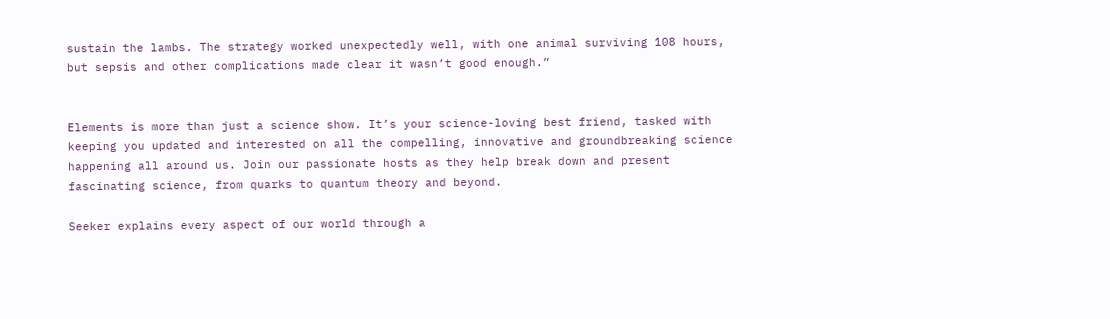sustain the lambs. The strategy worked unexpectedly well, with one animal surviving 108 hours, but sepsis and other complications made clear it wasn’t good enough.”


Elements is more than just a science show. It’s your science-loving best friend, tasked with keeping you updated and interested on all the compelling, innovative and groundbreaking science happening all around us. Join our passionate hosts as they help break down and present fascinating science, from quarks to quantum theory and beyond.

Seeker explains every aspect of our world through a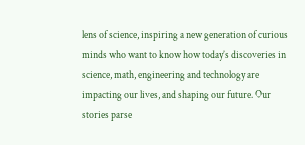lens of science, inspiring a new generation of curious minds who want to know how today’s discoveries in science, math, engineering and technology are impacting our lives, and shaping our future. Our stories parse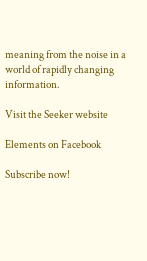meaning from the noise in a world of rapidly changing information.

Visit the Seeker website

Elements on Facebook

Subscribe now!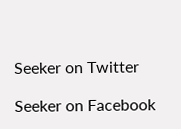Seeker on Twitter

Seeker on Facebook